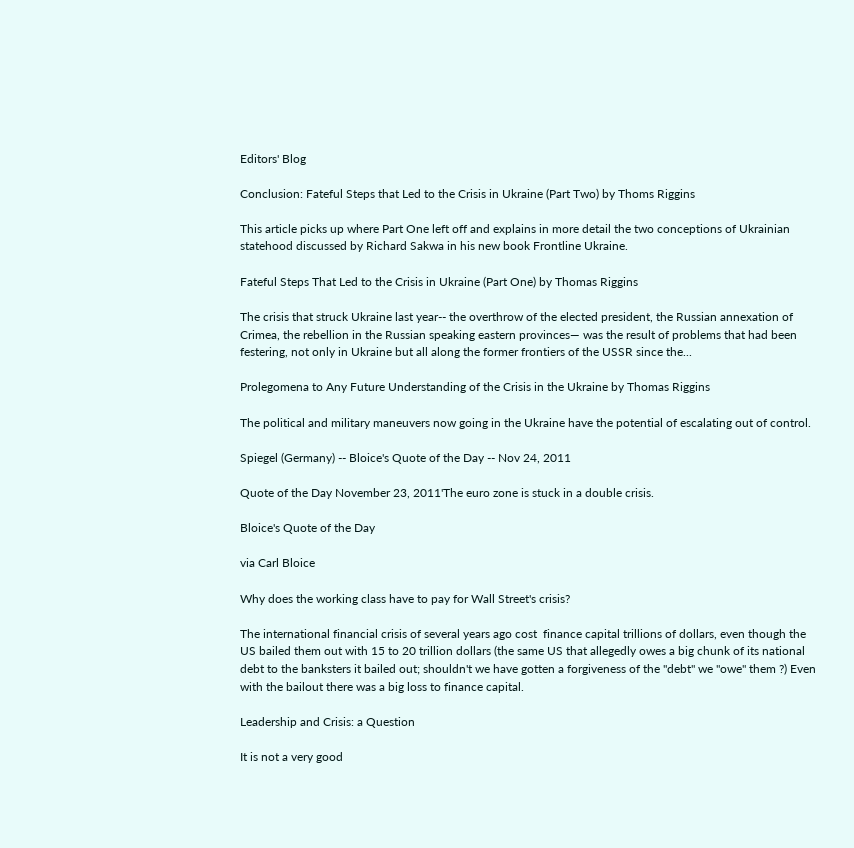Editors' Blog

Conclusion: Fateful Steps that Led to the Crisis in Ukraine (Part Two) by Thoms Riggins

This article picks up where Part One left off and explains in more detail the two conceptions of Ukrainian statehood discussed by Richard Sakwa in his new book Frontline Ukraine.

Fateful Steps That Led to the Crisis in Ukraine (Part One) by Thomas Riggins

The crisis that struck Ukraine last year-- the overthrow of the elected president, the Russian annexation of Crimea, the rebellion in the Russian speaking eastern provinces— was the result of problems that had been festering, not only in Ukraine but all along the former frontiers of the USSR since the...

Prolegomena to Any Future Understanding of the Crisis in the Ukraine by Thomas Riggins

The political and military maneuvers now going in the Ukraine have the potential of escalating out of control.

Spiegel (Germany) -- Bloice's Quote of the Day -- Nov 24, 2011

Quote of the Day November 23, 2011'The euro zone is stuck in a double crisis.

Bloice's Quote of the Day

via Carl Bloice

Why does the working class have to pay for Wall Street's crisis?

The international financial crisis of several years ago cost  finance capital trillions of dollars, even though the US bailed them out with 15 to 20 trillion dollars (the same US that allegedly owes a big chunk of its national debt to the banksters it bailed out; shouldn't we have gotten a forgiveness of the "debt" we "owe" them ?) Even with the bailout there was a big loss to finance capital.

Leadership and Crisis: a Question

It is not a very good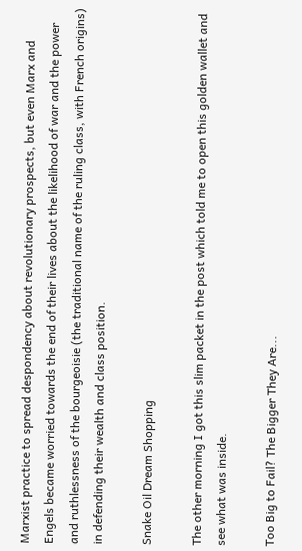Marxist practice to spread despondency about revolutionary prospects, but even Marx and Engels became worried towards the end of their lives about the likelihood of war and the power and ruthlessness of the bourgeoisie (the traditional name of the ruling class, with French origins) in defending their wealth and class position.

Snake Oil Dream Shopping

The other morning I got this slim packet in the post which told me to open this golden wallet and see what was inside.

Too Big to Fail? The Bigger They Are...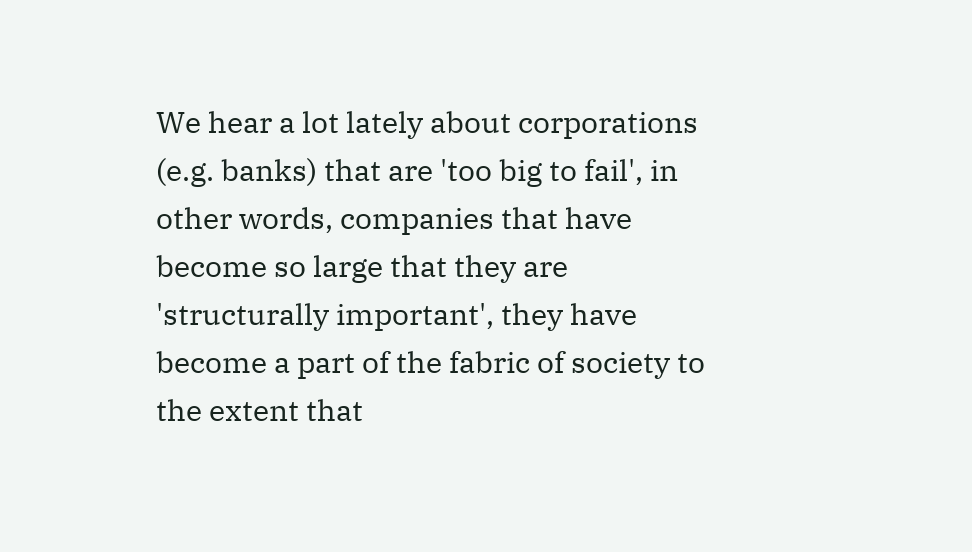We hear a lot lately about corporations (e.g. banks) that are 'too big to fail', in other words, companies that have become so large that they are 'structurally important', they have become a part of the fabric of society to the extent that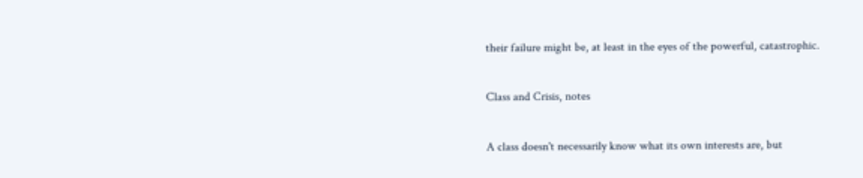their failure might be, at least in the eyes of the powerful, catastrophic.

Class and Crisis, notes

A class doesn't necessarily know what its own interests are, but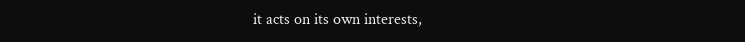it acts on its own interests,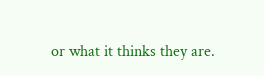or what it thinks they are.